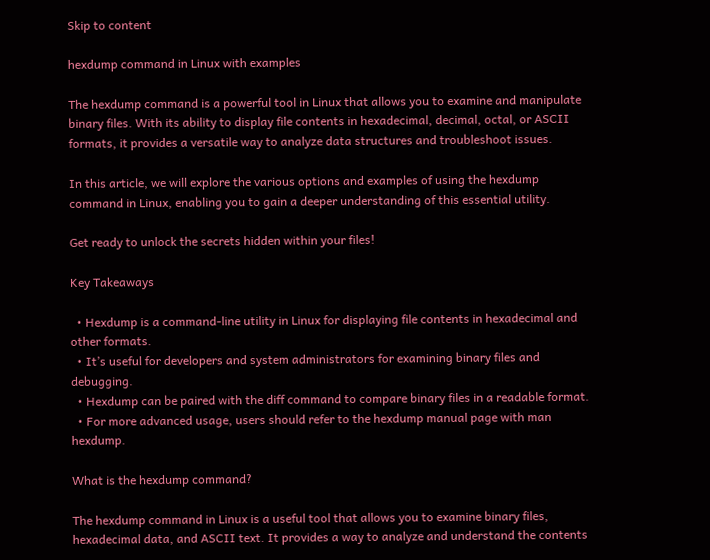Skip to content

hexdump command in Linux with examples

The hexdump command is a powerful tool in Linux that allows you to examine and manipulate binary files. With its ability to display file contents in hexadecimal, decimal, octal, or ASCII formats, it provides a versatile way to analyze data structures and troubleshoot issues.

In this article, we will explore the various options and examples of using the hexdump command in Linux, enabling you to gain a deeper understanding of this essential utility.

Get ready to unlock the secrets hidden within your files!

Key Takeaways

  • Hexdump is a command-line utility in Linux for displaying file contents in hexadecimal and other formats.
  • It’s useful for developers and system administrators for examining binary files and debugging.
  • Hexdump can be paired with the diff command to compare binary files in a readable format.
  • For more advanced usage, users should refer to the hexdump manual page with man hexdump.

What is the hexdump command?

The hexdump command in Linux is a useful tool that allows you to examine binary files, hexadecimal data, and ASCII text. It provides a way to analyze and understand the contents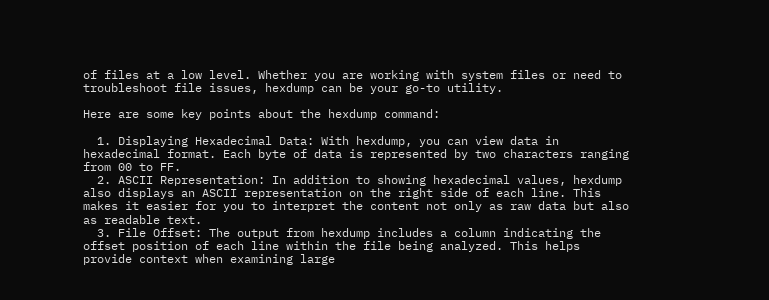of files at a low level. Whether you are working with system files or need to troubleshoot file issues, hexdump can be your go-to utility.

Here are some key points about the hexdump command:

  1. Displaying Hexadecimal Data: With hexdump, you can view data in hexadecimal format. Each byte of data is represented by two characters ranging from 00 to FF.
  2. ASCII Representation: In addition to showing hexadecimal values, hexdump also displays an ASCII representation on the right side of each line. This makes it easier for you to interpret the content not only as raw data but also as readable text.
  3. File Offset: The output from hexdump includes a column indicating the offset position of each line within the file being analyzed. This helps provide context when examining large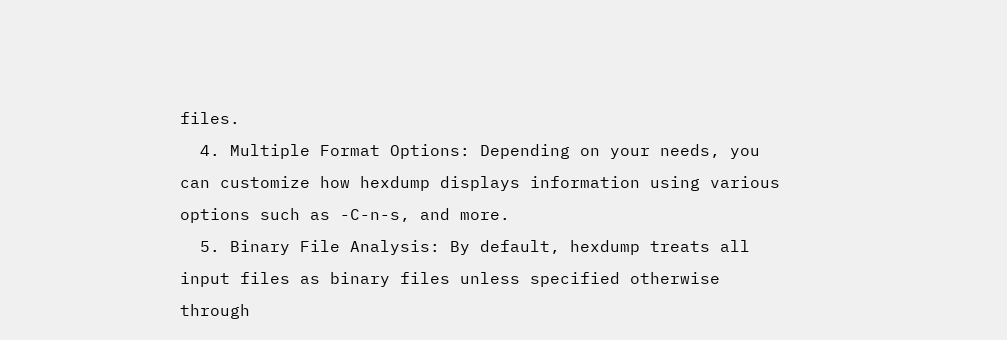files.
  4. Multiple Format Options: Depending on your needs, you can customize how hexdump displays information using various options such as -C-n-s, and more.
  5. Binary File Analysis: By default, hexdump treats all input files as binary files unless specified otherwise through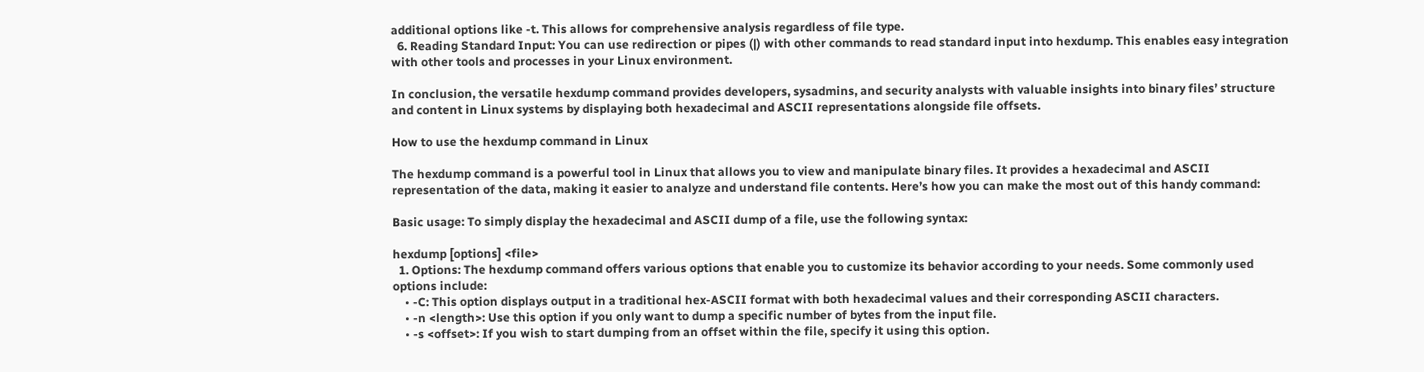additional options like -t. This allows for comprehensive analysis regardless of file type.
  6. Reading Standard Input: You can use redirection or pipes (|) with other commands to read standard input into hexdump. This enables easy integration with other tools and processes in your Linux environment.

In conclusion, the versatile hexdump command provides developers, sysadmins, and security analysts with valuable insights into binary files’ structure and content in Linux systems by displaying both hexadecimal and ASCII representations alongside file offsets.

How to use the hexdump command in Linux

The hexdump command is a powerful tool in Linux that allows you to view and manipulate binary files. It provides a hexadecimal and ASCII representation of the data, making it easier to analyze and understand file contents. Here’s how you can make the most out of this handy command:

Basic usage: To simply display the hexadecimal and ASCII dump of a file, use the following syntax:

hexdump [options] <file>
  1. Options: The hexdump command offers various options that enable you to customize its behavior according to your needs. Some commonly used options include:
    • -C: This option displays output in a traditional hex-ASCII format with both hexadecimal values and their corresponding ASCII characters.
    • -n <length>: Use this option if you only want to dump a specific number of bytes from the input file.
    • -s <offset>: If you wish to start dumping from an offset within the file, specify it using this option.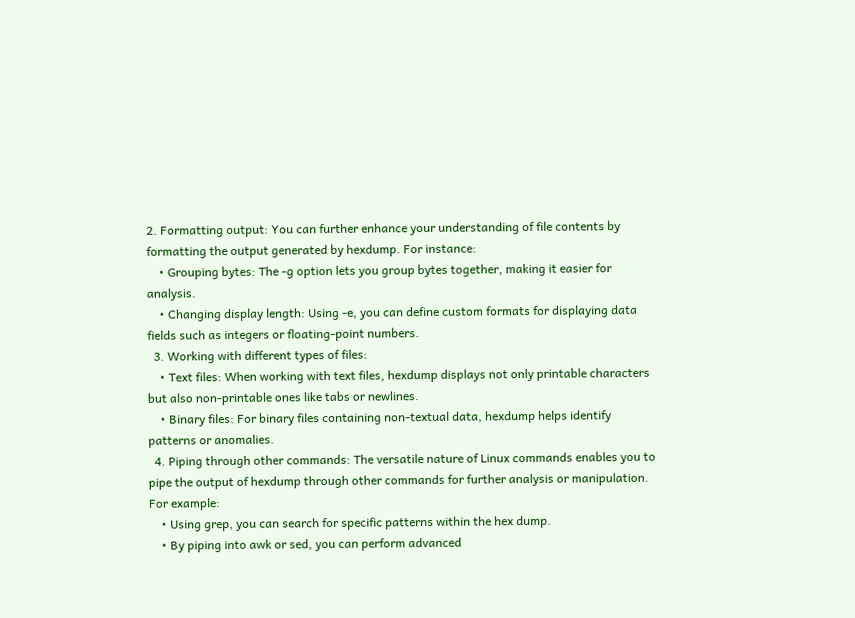2. Formatting output: You can further enhance your understanding of file contents by formatting the output generated by hexdump. For instance:
    • Grouping bytes: The -g option lets you group bytes together, making it easier for analysis.
    • Changing display length: Using -e, you can define custom formats for displaying data fields such as integers or floating-point numbers.
  3. Working with different types of files:
    • Text files: When working with text files, hexdump displays not only printable characters but also non-printable ones like tabs or newlines.
    • Binary files: For binary files containing non-textual data, hexdump helps identify patterns or anomalies.
  4. Piping through other commands: The versatile nature of Linux commands enables you to pipe the output of hexdump through other commands for further analysis or manipulation. For example:
    • Using grep, you can search for specific patterns within the hex dump.
    • By piping into awk or sed, you can perform advanced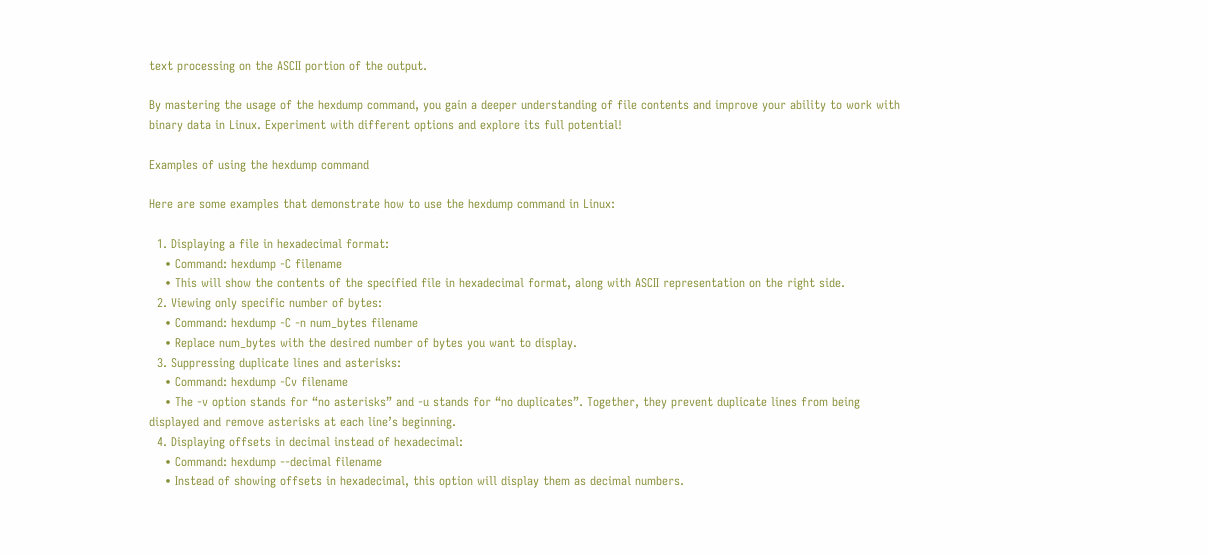text processing on the ASCII portion of the output.

By mastering the usage of the hexdump command, you gain a deeper understanding of file contents and improve your ability to work with binary data in Linux. Experiment with different options and explore its full potential!

Examples of using the hexdump command

Here are some examples that demonstrate how to use the hexdump command in Linux:

  1. Displaying a file in hexadecimal format:
    • Command: hexdump -C filename
    • This will show the contents of the specified file in hexadecimal format, along with ASCII representation on the right side.
  2. Viewing only specific number of bytes:
    • Command: hexdump -C -n num_bytes filename
    • Replace num_bytes with the desired number of bytes you want to display.
  3. Suppressing duplicate lines and asterisks:
    • Command: hexdump -Cv filename
    • The -v option stands for “no asterisks” and -u stands for “no duplicates”. Together, they prevent duplicate lines from being displayed and remove asterisks at each line’s beginning.
  4. Displaying offsets in decimal instead of hexadecimal:
    • Command: hexdump --decimal filename
    • Instead of showing offsets in hexadecimal, this option will display them as decimal numbers.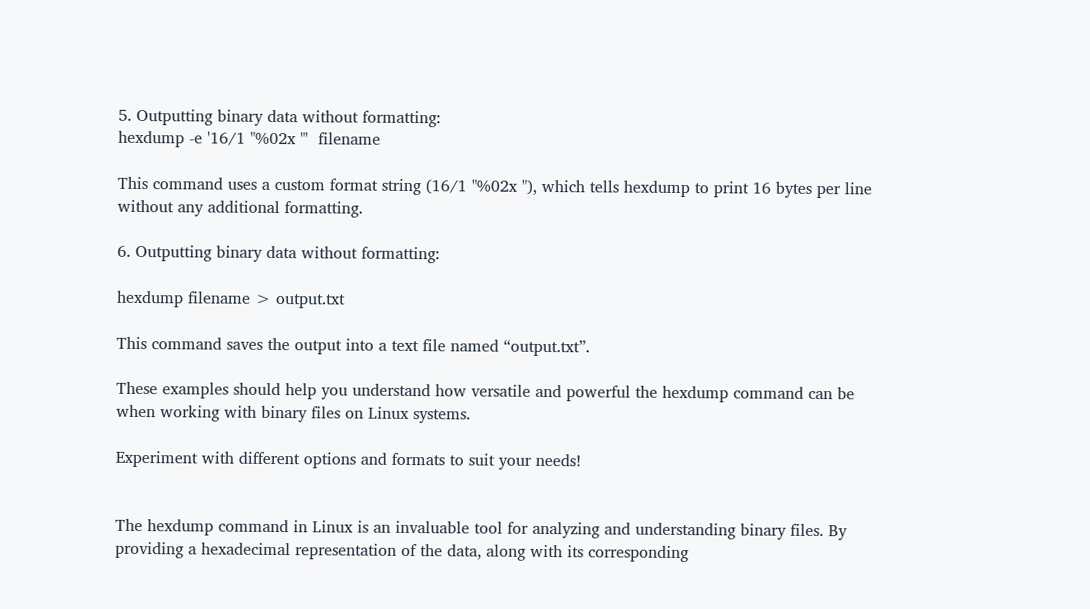5. Outputting binary data without formatting:
hexdump -e '16/1 "%02x "'  filename

This command uses a custom format string (16/1 "%02x "), which tells hexdump to print 16 bytes per line without any additional formatting.

6. Outputting binary data without formatting:

hexdump filename > output.txt

This command saves the output into a text file named “output.txt”.

These examples should help you understand how versatile and powerful the hexdump command can be when working with binary files on Linux systems.

Experiment with different options and formats to suit your needs!


The hexdump command in Linux is an invaluable tool for analyzing and understanding binary files. By providing a hexadecimal representation of the data, along with its corresponding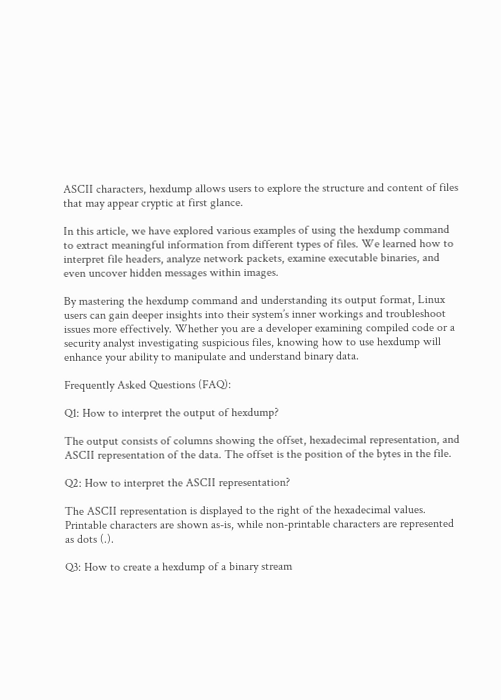ASCII characters, hexdump allows users to explore the structure and content of files that may appear cryptic at first glance.

In this article, we have explored various examples of using the hexdump command to extract meaningful information from different types of files. We learned how to interpret file headers, analyze network packets, examine executable binaries, and even uncover hidden messages within images.

By mastering the hexdump command and understanding its output format, Linux users can gain deeper insights into their system’s inner workings and troubleshoot issues more effectively. Whether you are a developer examining compiled code or a security analyst investigating suspicious files, knowing how to use hexdump will enhance your ability to manipulate and understand binary data.

Frequently Asked Questions (FAQ):

Q1: How to interpret the output of hexdump?

The output consists of columns showing the offset, hexadecimal representation, and ASCII representation of the data. The offset is the position of the bytes in the file.

Q2: How to interpret the ASCII representation?

The ASCII representation is displayed to the right of the hexadecimal values. Printable characters are shown as-is, while non-printable characters are represented as dots (.).

Q3: How to create a hexdump of a binary stream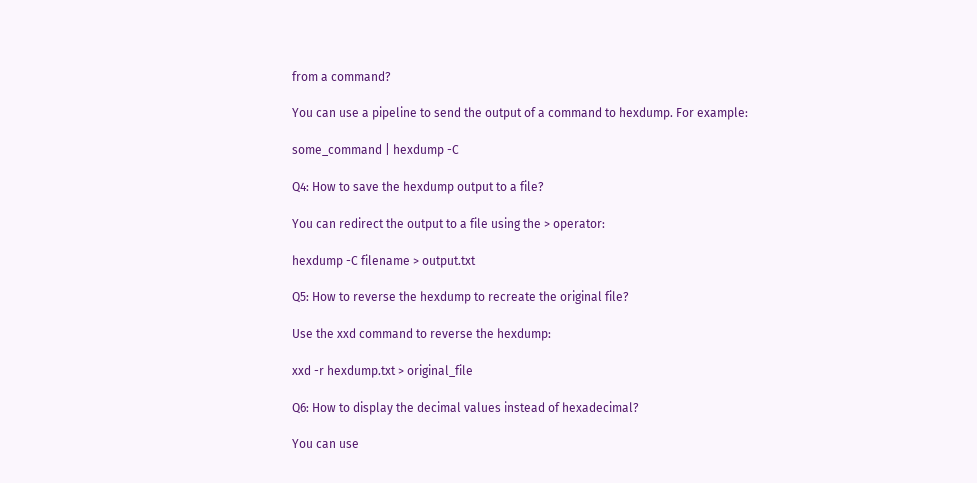from a command?

You can use a pipeline to send the output of a command to hexdump. For example:

some_command | hexdump -C

Q4: How to save the hexdump output to a file?

You can redirect the output to a file using the > operator:

hexdump -C filename > output.txt

Q5: How to reverse the hexdump to recreate the original file?

Use the xxd command to reverse the hexdump:

xxd -r hexdump.txt > original_file

Q6: How to display the decimal values instead of hexadecimal?

You can use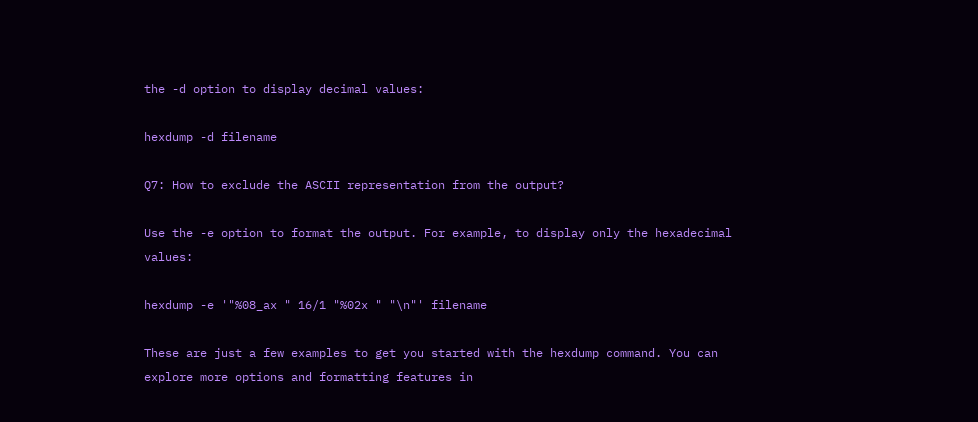the -d option to display decimal values:

hexdump -d filename

Q7: How to exclude the ASCII representation from the output?

Use the -e option to format the output. For example, to display only the hexadecimal values:

hexdump -e '"%08_ax " 16/1 "%02x " "\n"' filename

These are just a few examples to get you started with the hexdump command. You can explore more options and formatting features in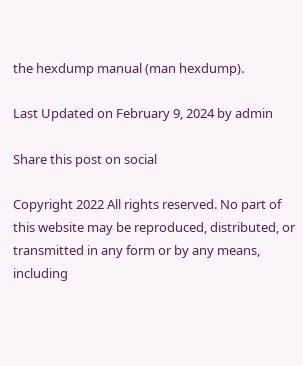the hexdump manual (man hexdump).

Last Updated on February 9, 2024 by admin

Share this post on social

Copyright 2022 All rights reserved. No part of this website may be reproduced, distributed, or transmitted in any form or by any means, including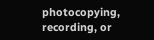photocopying, recording, or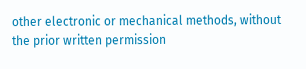other electronic or mechanical methods, without the prior written permission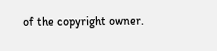of the copyright owner.